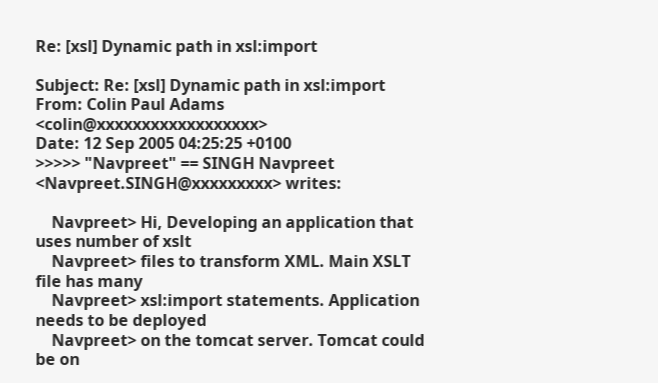Re: [xsl] Dynamic path in xsl:import

Subject: Re: [xsl] Dynamic path in xsl:import
From: Colin Paul Adams <colin@xxxxxxxxxxxxxxxxxx>
Date: 12 Sep 2005 04:25:25 +0100
>>>>> "Navpreet" == SINGH Navpreet <Navpreet.SINGH@xxxxxxxxx> writes:

    Navpreet> Hi, Developing an application that uses number of xslt
    Navpreet> files to transform XML. Main XSLT file has many
    Navpreet> xsl:import statements. Application needs to be deployed
    Navpreet> on the tomcat server. Tomcat could be on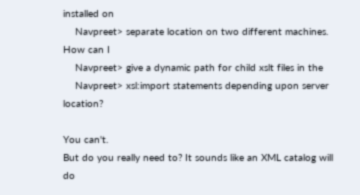installed on
    Navpreet> separate location on two different machines. How can I
    Navpreet> give a dynamic path for child xslt files in the
    Navpreet> xsl:import statements depending upon server location?

You can't.
But do you really need to? It sounds like an XML catalog will do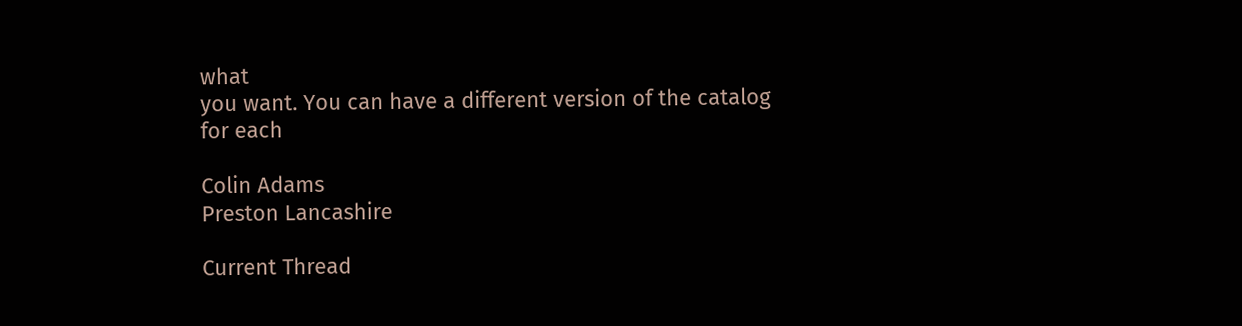what
you want. You can have a different version of the catalog for each

Colin Adams
Preston Lancashire

Current Thread